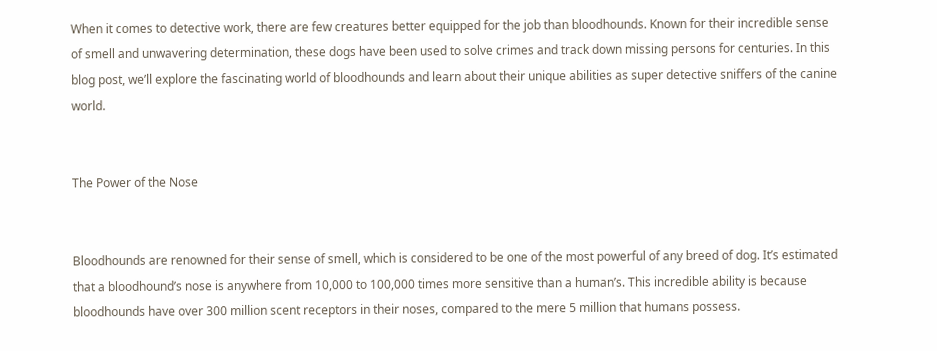When it comes to detective work, there are few creatures better equipped for the job than bloodhounds. Known for their incredible sense of smell and unwavering determination, these dogs have been used to solve crimes and track down missing persons for centuries. In this blog post, we’ll explore the fascinating world of bloodhounds and learn about their unique abilities as super detective sniffers of the canine world.


The Power of the Nose


Bloodhounds are renowned for their sense of smell, which is considered to be one of the most powerful of any breed of dog. It’s estimated that a bloodhound’s nose is anywhere from 10,000 to 100,000 times more sensitive than a human’s. This incredible ability is because bloodhounds have over 300 million scent receptors in their noses, compared to the mere 5 million that humans possess.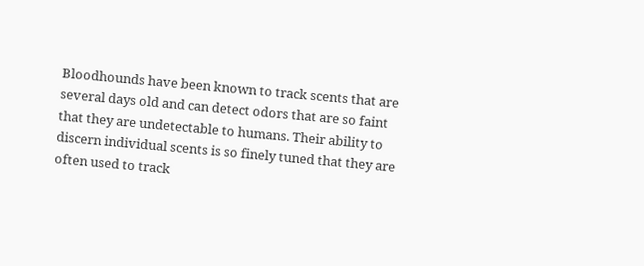Bloodhounds have been known to track scents that are several days old and can detect odors that are so faint that they are undetectable to humans. Their ability to discern individual scents is so finely tuned that they are often used to track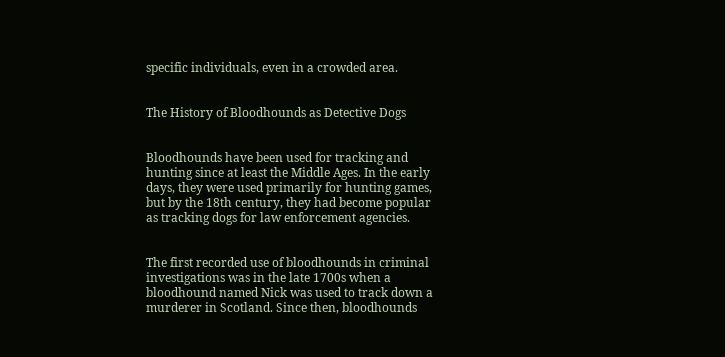specific individuals, even in a crowded area.


The History of Bloodhounds as Detective Dogs


Bloodhounds have been used for tracking and hunting since at least the Middle Ages. In the early days, they were used primarily for hunting games, but by the 18th century, they had become popular as tracking dogs for law enforcement agencies.


The first recorded use of bloodhounds in criminal investigations was in the late 1700s when a bloodhound named Nick was used to track down a murderer in Scotland. Since then, bloodhounds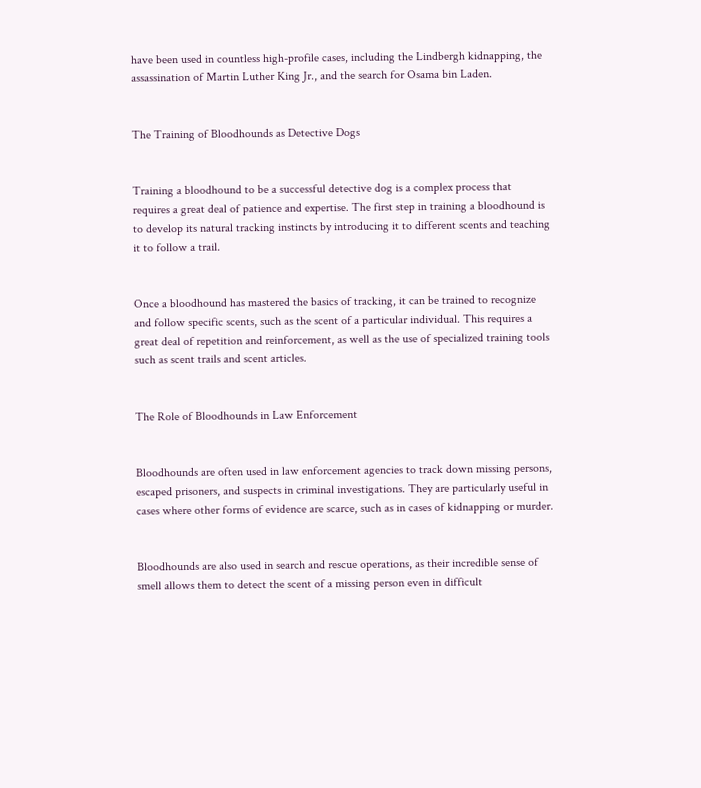have been used in countless high-profile cases, including the Lindbergh kidnapping, the assassination of Martin Luther King Jr., and the search for Osama bin Laden.


The Training of Bloodhounds as Detective Dogs


Training a bloodhound to be a successful detective dog is a complex process that requires a great deal of patience and expertise. The first step in training a bloodhound is to develop its natural tracking instincts by introducing it to different scents and teaching it to follow a trail.


Once a bloodhound has mastered the basics of tracking, it can be trained to recognize and follow specific scents, such as the scent of a particular individual. This requires a great deal of repetition and reinforcement, as well as the use of specialized training tools such as scent trails and scent articles.


The Role of Bloodhounds in Law Enforcement


Bloodhounds are often used in law enforcement agencies to track down missing persons, escaped prisoners, and suspects in criminal investigations. They are particularly useful in cases where other forms of evidence are scarce, such as in cases of kidnapping or murder.


Bloodhounds are also used in search and rescue operations, as their incredible sense of smell allows them to detect the scent of a missing person even in difficult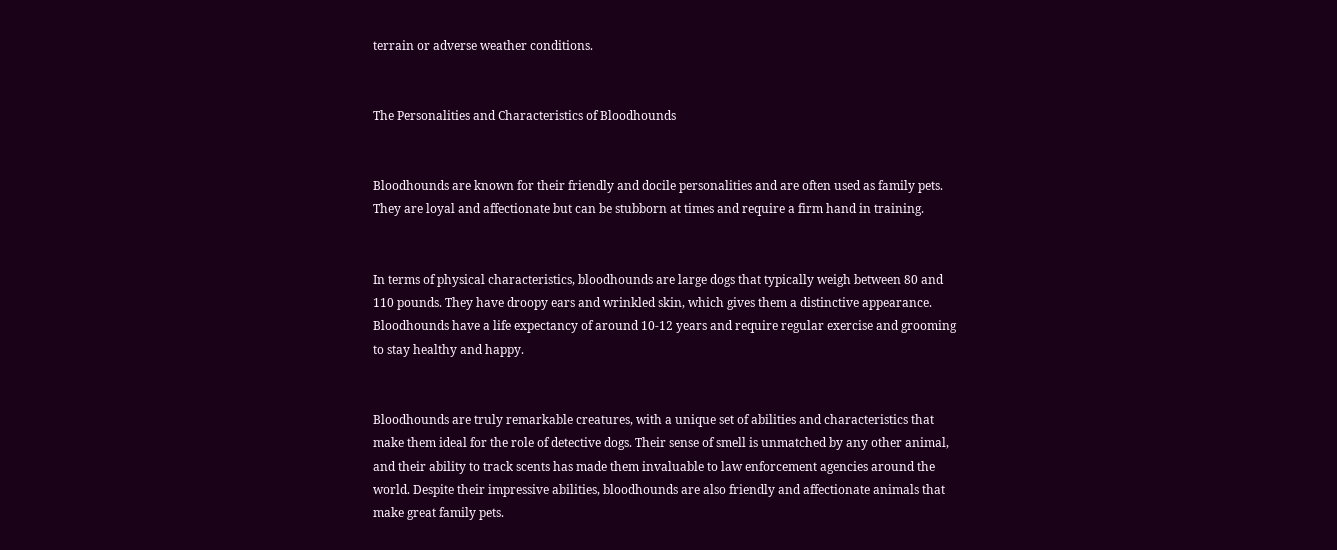terrain or adverse weather conditions.


The Personalities and Characteristics of Bloodhounds


Bloodhounds are known for their friendly and docile personalities and are often used as family pets. They are loyal and affectionate but can be stubborn at times and require a firm hand in training.


In terms of physical characteristics, bloodhounds are large dogs that typically weigh between 80 and 110 pounds. They have droopy ears and wrinkled skin, which gives them a distinctive appearance. Bloodhounds have a life expectancy of around 10-12 years and require regular exercise and grooming to stay healthy and happy.


Bloodhounds are truly remarkable creatures, with a unique set of abilities and characteristics that make them ideal for the role of detective dogs. Their sense of smell is unmatched by any other animal, and their ability to track scents has made them invaluable to law enforcement agencies around the world. Despite their impressive abilities, bloodhounds are also friendly and affectionate animals that make great family pets.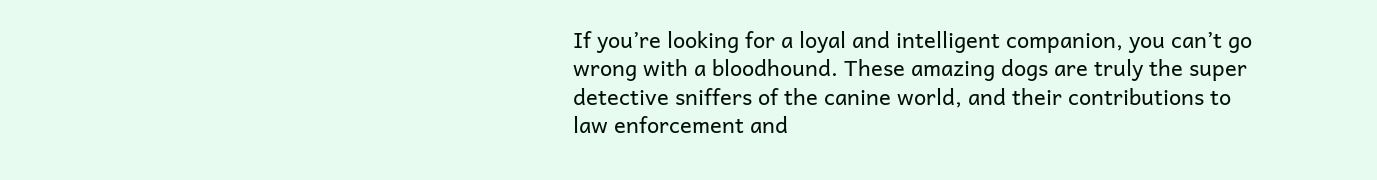If you’re looking for a loyal and intelligent companion, you can’t go wrong with a bloodhound. These amazing dogs are truly the super detective sniffers of the canine world, and their contributions to law enforcement and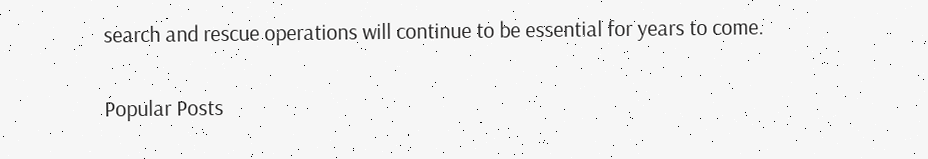search and rescue operations will continue to be essential for years to come.

Popular Posts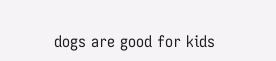dogs are good for kids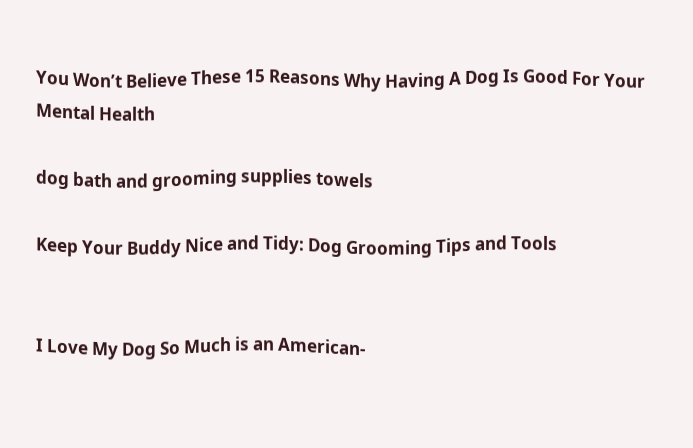You Won’t Believe These 15 Reasons Why Having A Dog Is Good For Your Mental Health

dog bath and grooming supplies towels

Keep Your Buddy Nice and Tidy: Dog Grooming Tips and Tools


I Love My Dog So Much is an American-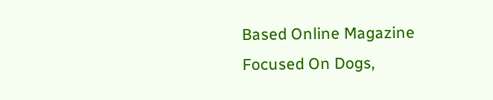Based Online Magazine Focused On Dogs,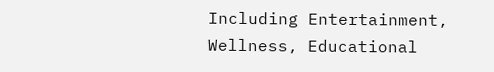Including Entertainment, Wellness, Educational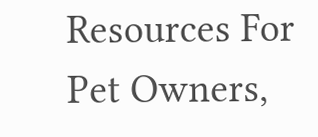Resources For Pet Owners,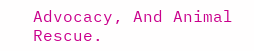Advocacy, And Animal Rescue.